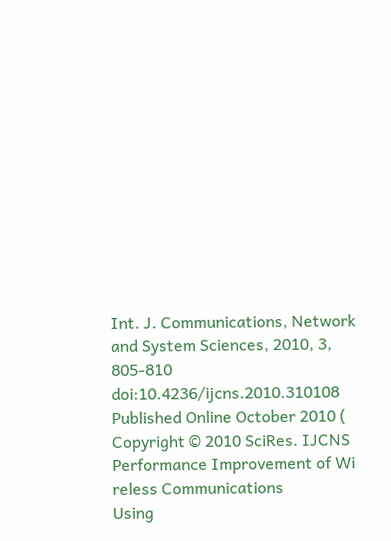Int. J. Communications, Network and System Sciences, 2010, 3, 805-810
doi:10.4236/ijcns.2010.310108 Published Online October 2010 (
Copyright © 2010 SciRes. IJCNS
Performance Improvement of Wi reless Communications
Using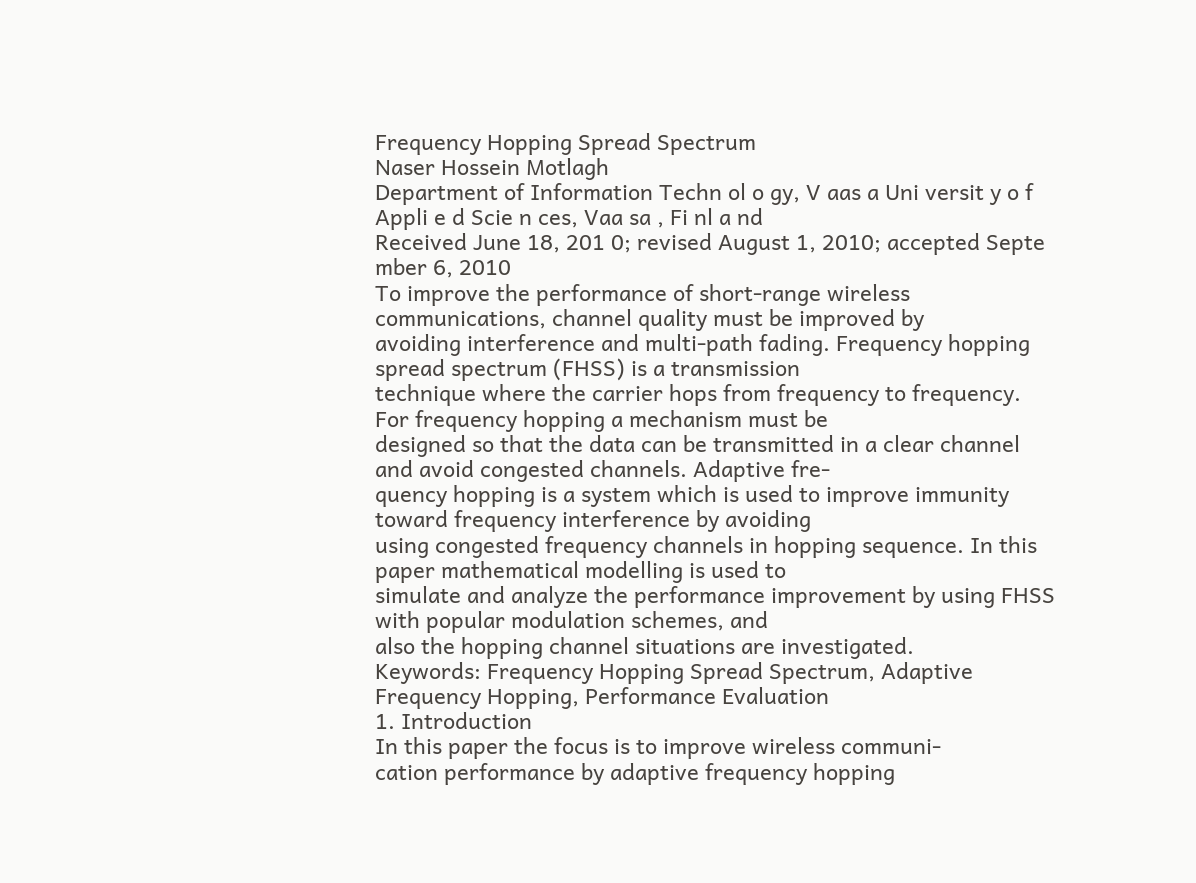Frequency Hopping Spread Spectrum
Naser Hossein Motlagh
Department of Information Techn ol o gy, V aas a Uni versit y o f Appli e d Scie n ces, Vaa sa , Fi nl a nd
Received June 18, 201 0; revised August 1, 2010; accepted Septe mber 6, 2010
To improve the performance of short-range wireless communications, channel quality must be improved by
avoiding interference and multi-path fading. Frequency hopping spread spectrum (FHSS) is a transmission
technique where the carrier hops from frequency to frequency. For frequency hopping a mechanism must be
designed so that the data can be transmitted in a clear channel and avoid congested channels. Adaptive fre-
quency hopping is a system which is used to improve immunity toward frequency interference by avoiding
using congested frequency channels in hopping sequence. In this paper mathematical modelling is used to
simulate and analyze the performance improvement by using FHSS with popular modulation schemes, and
also the hopping channel situations are investigated.
Keywords: Frequency Hopping Spread Spectrum, Adaptive Frequency Hopping, Performance Evaluation
1. Introduction
In this paper the focus is to improve wireless communi-
cation performance by adaptive frequency hopping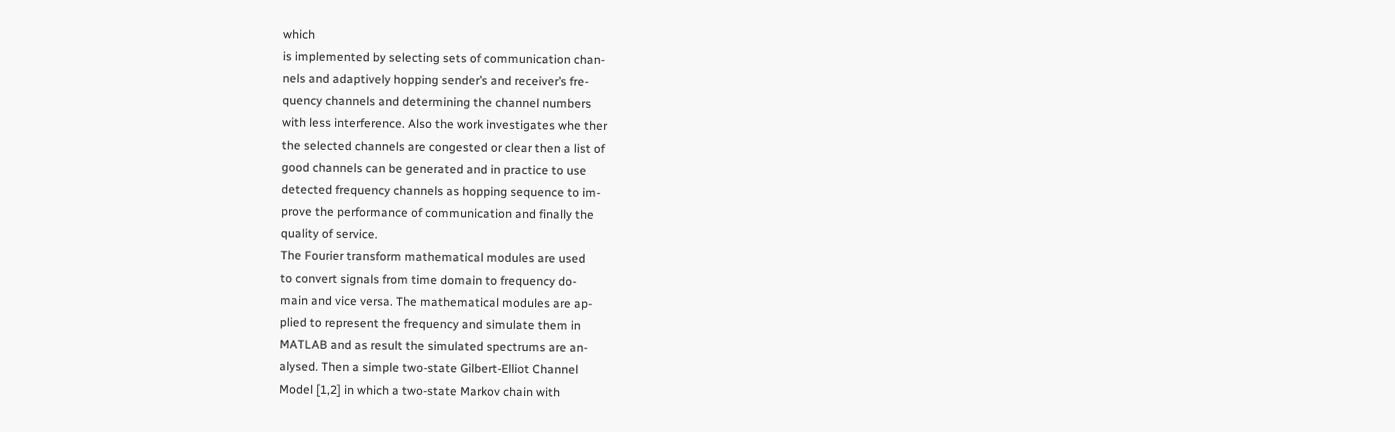which
is implemented by selecting sets of communication chan-
nels and adaptively hopping sender’s and receiver’s fre-
quency channels and determining the channel numbers
with less interference. Also the work investigates whe ther
the selected channels are congested or clear then a list of
good channels can be generated and in practice to use
detected frequency channels as hopping sequence to im-
prove the performance of communication and finally the
quality of service.
The Fourier transform mathematical modules are used
to convert signals from time domain to frequency do-
main and vice versa. The mathematical modules are ap-
plied to represent the frequency and simulate them in
MATLAB and as result the simulated spectrums are an-
alysed. Then a simple two-state Gilbert-Elliot Channel
Model [1,2] in which a two-state Markov chain with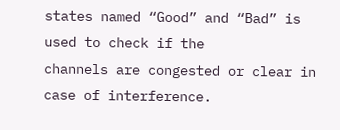states named “Good” and “Bad” is used to check if the
channels are congested or clear in case of interference.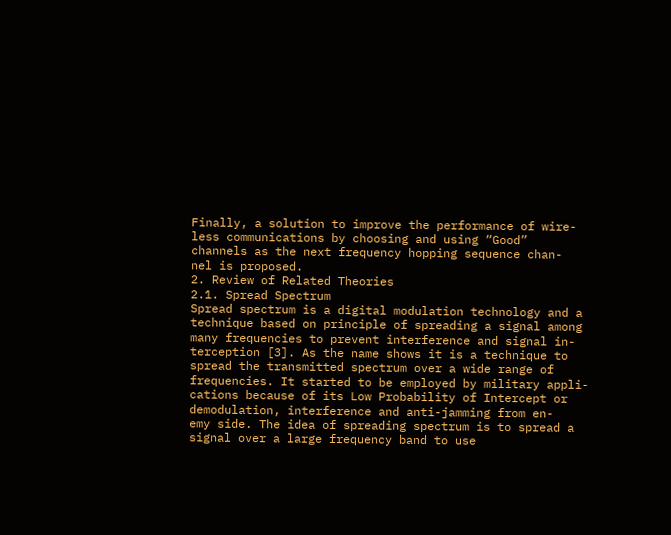Finally, a solution to improve the performance of wire-
less communications by choosing and using “Good”
channels as the next frequency hopping sequence chan-
nel is proposed.
2. Review of Related Theories
2.1. Spread Spectrum
Spread spectrum is a digital modulation technology and a
technique based on principle of spreading a signal among
many frequencies to prevent interference and signal in-
terception [3]. As the name shows it is a technique to
spread the transmitted spectrum over a wide range of
frequencies. It started to be employed by military appli-
cations because of its Low Probability of Intercept or
demodulation, interference and anti-jamming from en-
emy side. The idea of spreading spectrum is to spread a
signal over a large frequency band to use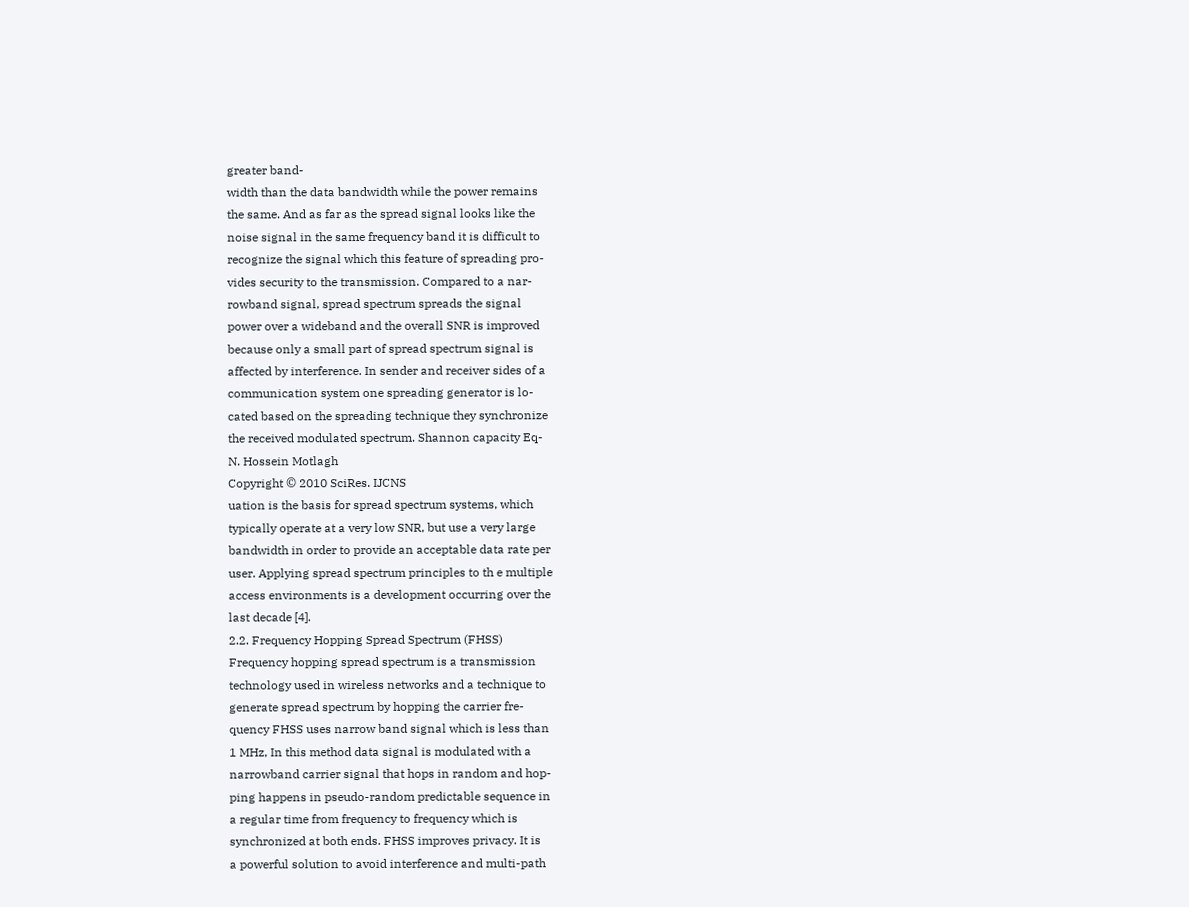greater band-
width than the data bandwidth while the power remains
the same. And as far as the spread signal looks like the
noise signal in the same frequency band it is difficult to
recognize the signal which this feature of spreading pro-
vides security to the transmission. Compared to a nar-
rowband signal, spread spectrum spreads the signal
power over a wideband and the overall SNR is improved
because only a small part of spread spectrum signal is
affected by interference. In sender and receiver sides of a
communication system one spreading generator is lo-
cated based on the spreading technique they synchronize
the received modulated spectrum. Shannon capacity Eq-
N. Hossein Motlagh
Copyright © 2010 SciRes. IJCNS
uation is the basis for spread spectrum systems, which
typically operate at a very low SNR, but use a very large
bandwidth in order to provide an acceptable data rate per
user. Applying spread spectrum principles to th e multiple
access environments is a development occurring over the
last decade [4].
2.2. Frequency Hopping Spread Spectrum (FHSS)
Frequency hopping spread spectrum is a transmission
technology used in wireless networks and a technique to
generate spread spectrum by hopping the carrier fre-
quency FHSS uses narrow band signal which is less than
1 MHz, In this method data signal is modulated with a
narrowband carrier signal that hops in random and hop-
ping happens in pseudo-random predictable sequence in
a regular time from frequency to frequency which is
synchronized at both ends. FHSS improves privacy. It is
a powerful solution to avoid interference and multi-path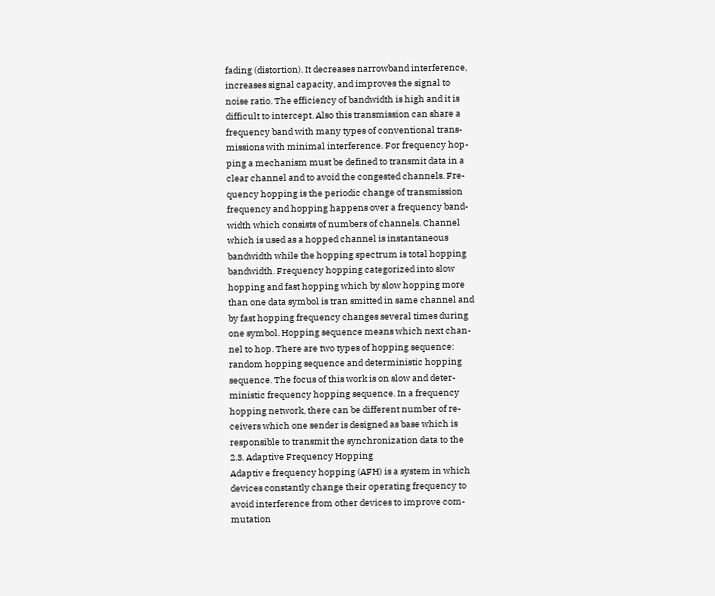fading (distortion). It decreases narrowband interference,
increases signal capacity, and improves the signal to
noise ratio. The efficiency of bandwidth is high and it is
difficult to intercept. Also this transmission can share a
frequency band with many types of conventional trans-
missions with minimal interference. For frequency hop-
ping a mechanism must be defined to transmit data in a
clear channel and to avoid the congested channels. Fre-
quency hopping is the periodic change of transmission
frequency and hopping happens over a frequency band-
width which consists of numbers of channels. Channel
which is used as a hopped channel is instantaneous
bandwidth while the hopping spectrum is total hopping
bandwidth. Frequency hopping categorized into slow
hopping and fast hopping which by slow hopping more
than one data symbol is tran smitted in same channel and
by fast hopping frequency changes several times during
one symbol. Hopping sequence means which next chan-
nel to hop. There are two types of hopping sequence:
random hopping sequence and deterministic hopping
sequence. The focus of this work is on slow and deter-
ministic frequency hopping sequence. In a frequency
hopping network, there can be different number of re-
ceivers which one sender is designed as base which is
responsible to transmit the synchronization data to the
2.3. Adaptive Frequency Hopping
Adaptiv e frequency hopping (AFH) is a system in which
devices constantly change their operating frequency to
avoid interference from other devices to improve com-
mutation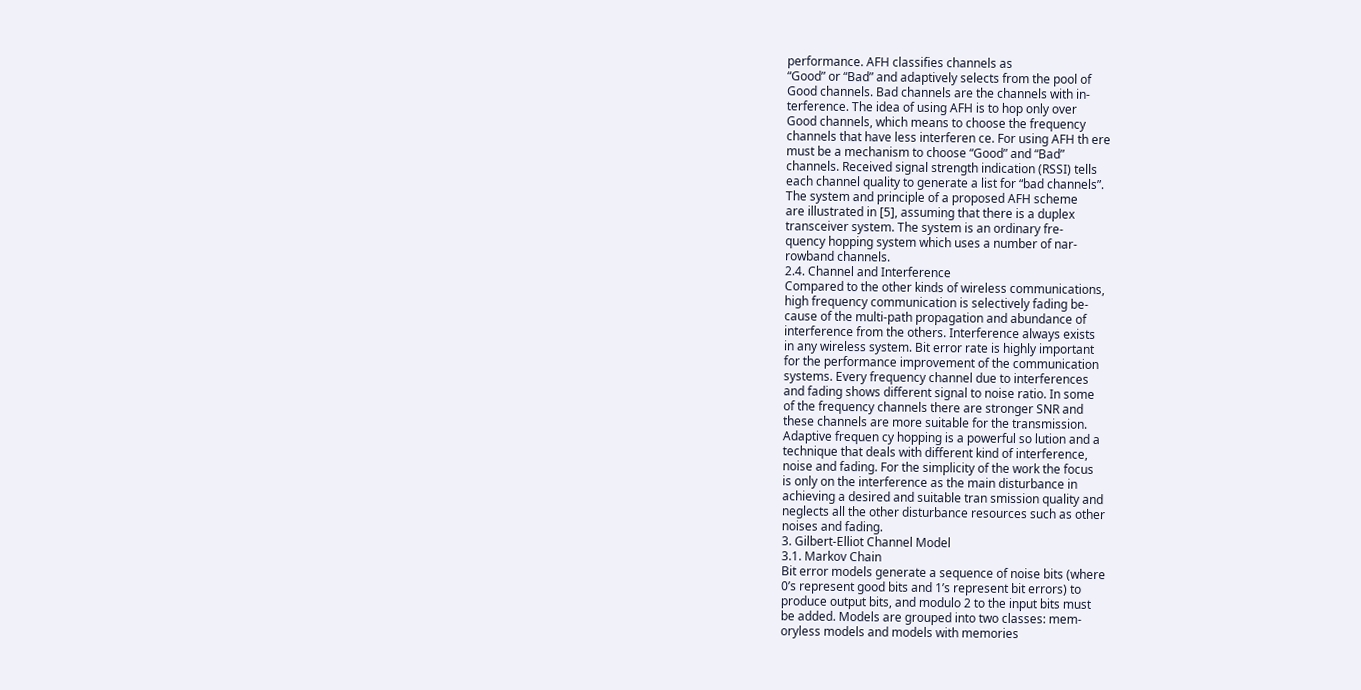performance. AFH classifies channels as
“Good” or “Bad” and adaptively selects from the pool of
Good channels. Bad channels are the channels with in-
terference. The idea of using AFH is to hop only over
Good channels, which means to choose the frequency
channels that have less interferen ce. For using AFH th ere
must be a mechanism to choose “Good” and “Bad”
channels. Received signal strength indication (RSSI) tells
each channel quality to generate a list for “bad channels”.
The system and principle of a proposed AFH scheme
are illustrated in [5], assuming that there is a duplex
transceiver system. The system is an ordinary fre-
quency hopping system which uses a number of nar-
rowband channels.
2.4. Channel and Interference
Compared to the other kinds of wireless communications,
high frequency communication is selectively fading be-
cause of the multi-path propagation and abundance of
interference from the others. Interference always exists
in any wireless system. Bit error rate is highly important
for the performance improvement of the communication
systems. Every frequency channel due to interferences
and fading shows different signal to noise ratio. In some
of the frequency channels there are stronger SNR and
these channels are more suitable for the transmission.
Adaptive frequen cy hopping is a powerful so lution and a
technique that deals with different kind of interference,
noise and fading. For the simplicity of the work the focus
is only on the interference as the main disturbance in
achieving a desired and suitable tran smission quality and
neglects all the other disturbance resources such as other
noises and fading.
3. Gilbert-Elliot Channel Model
3.1. Markov Chain
Bit error models generate a sequence of noise bits (where
0’s represent good bits and 1’s represent bit errors) to
produce output bits, and modulo 2 to the input bits must
be added. Models are grouped into two classes: mem-
oryless models and models with memories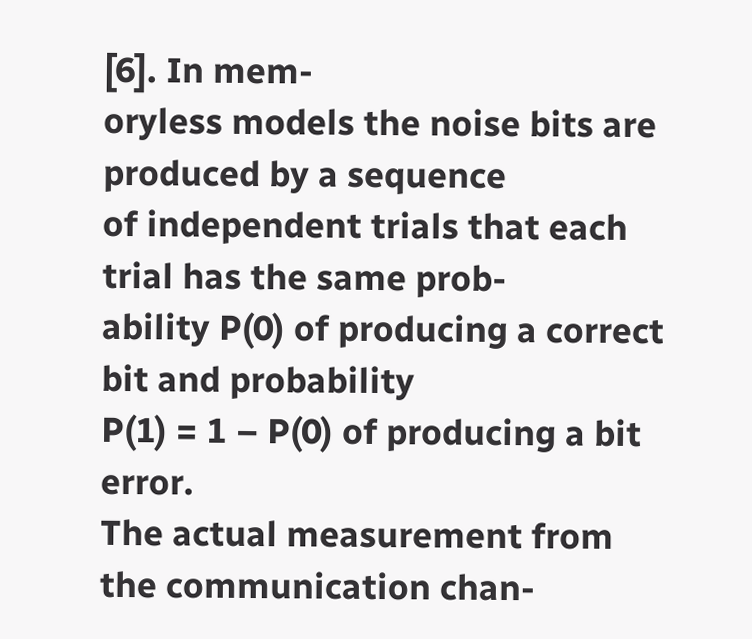[6]. In mem-
oryless models the noise bits are produced by a sequence
of independent trials that each trial has the same prob-
ability P(0) of producing a correct bit and probability
P(1) = 1 – P(0) of producing a bit error.
The actual measurement from the communication chan-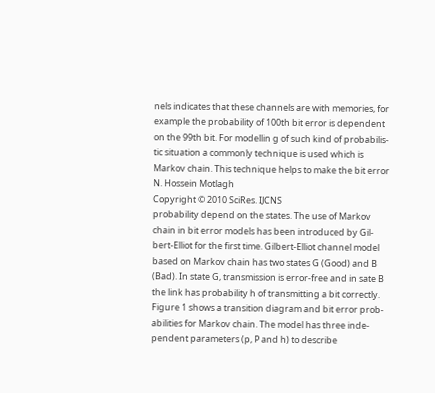nels indicates that these channels are with memories, for
example the probability of 100th bit error is dependent
on the 99th bit. For modellin g of such kind of probabilis-
tic situation a commonly technique is used which is
Markov chain. This technique helps to make the bit error
N. Hossein Motlagh
Copyright © 2010 SciRes. IJCNS
probability depend on the states. The use of Markov
chain in bit error models has been introduced by Gil-
bert-Elliot for the first time. Gilbert-Elliot channel model
based on Markov chain has two states G (Good) and B
(Bad). In state G, transmission is error-free and in sate B
the link has probability h of transmitting a bit correctly.
Figure 1 shows a transition diagram and bit error prob-
abilities for Markov chain. The model has three inde-
pendent parameters (p, P and h) to describe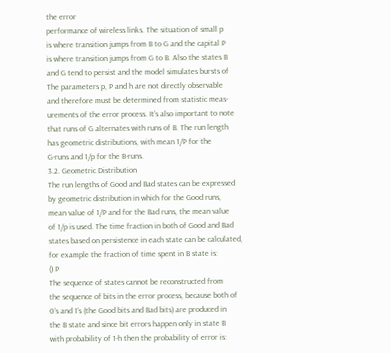the error
performance of wireless links. The situation of small p
is where transition jumps from B to G and the capital P
is where transition jumps from G to B. Also the states B
and G tend to persist and the model simulates bursts of
The parameters p, P and h are not directly observable
and therefore must be determined from statistic meas-
urements of the error process. It’s also important to note
that runs of G alternates with runs of B. The run length
has geometric distributions, with mean 1/P for the
G-runs and 1/p for the B-runs.
3.2. Geometric Distribution
The run lengths of Good and Bad states can be expressed
by geometric distribution in which for the Good runs,
mean value of 1/P and for the Bad runs, the mean value
of 1/p is used. The time fraction in both of Good and Bad
states based on persistence in each state can be calculated,
for example the fraction of time spent in B state is:
() P
The sequence of states cannot be reconstructed from
the sequence of bits in the error process, because both of
0’s and 1’s (the Good bits and Bad bits) are produced in
the B state and since bit errors happen only in state B
with probability of 1-h then the probability of error is: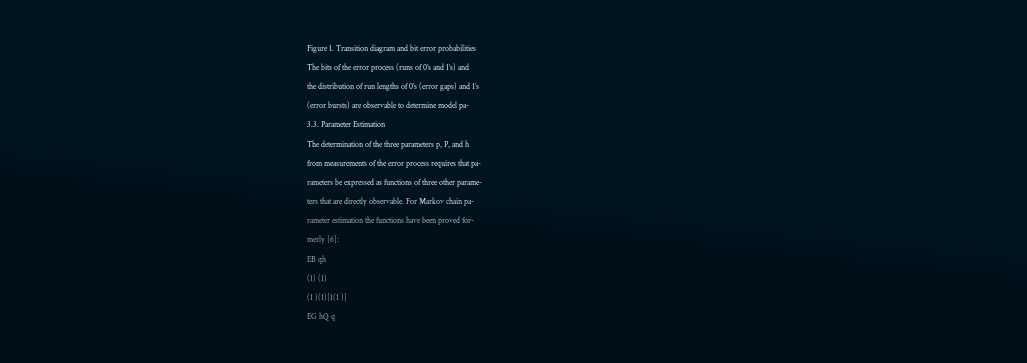Figure 1. Transition diagram and bit error probabilities
The bits of the error process (runs of 0’s and 1’s) and
the distribution of run lengths of 0’s (error gaps) and 1’s
(error bursts) are observable to determine model pa-
3.3. Parameter Estimation
The determination of the three parameters p, P, and h
from measurements of the error process requires that pa-
rameters be expressed as functions of three other parame-
ters that are directly observable. For Markov chain pa-
rameter estimation the functions have been proved for-
merly [6]:
EB qh
(1) (1)
(1 )(1)[1(1 )]
EG hQ q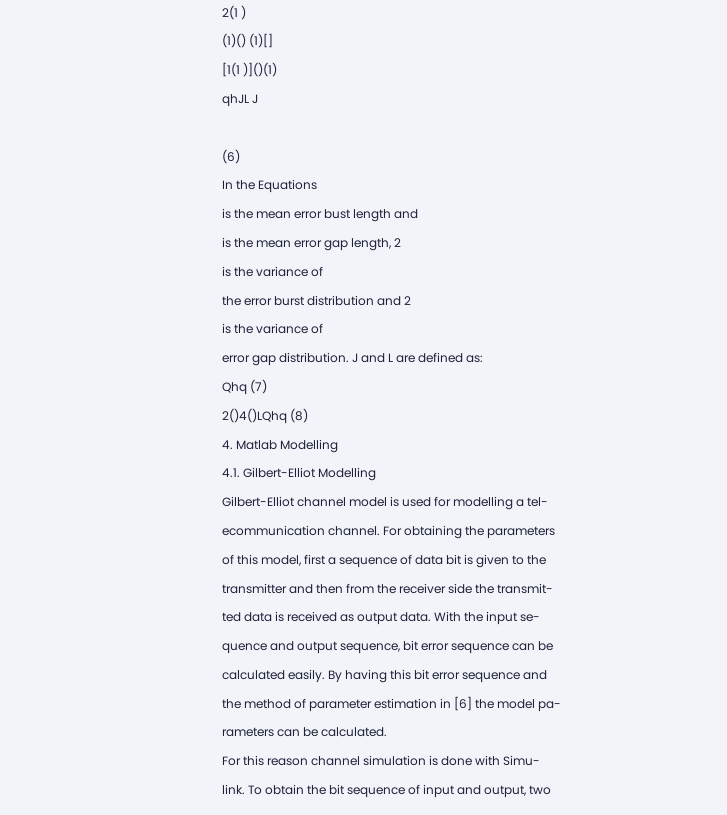2(1 )
(1)() (1)[]
[1(1 )]()(1)
qhJL J

(6)
In the Equations
is the mean error bust length and
is the mean error gap length, 2
is the variance of
the error burst distribution and 2
is the variance of
error gap distribution. J and L are defined as:
Qhq (7)
2()4()LQhq (8)
4. Matlab Modelling
4.1. Gilbert-Elliot Modelling
Gilbert-Elliot channel model is used for modelling a tel-
ecommunication channel. For obtaining the parameters
of this model, first a sequence of data bit is given to the
transmitter and then from the receiver side the transmit-
ted data is received as output data. With the input se-
quence and output sequence, bit error sequence can be
calculated easily. By having this bit error sequence and
the method of parameter estimation in [6] the model pa-
rameters can be calculated.
For this reason channel simulation is done with Simu-
link. To obtain the bit sequence of input and output, two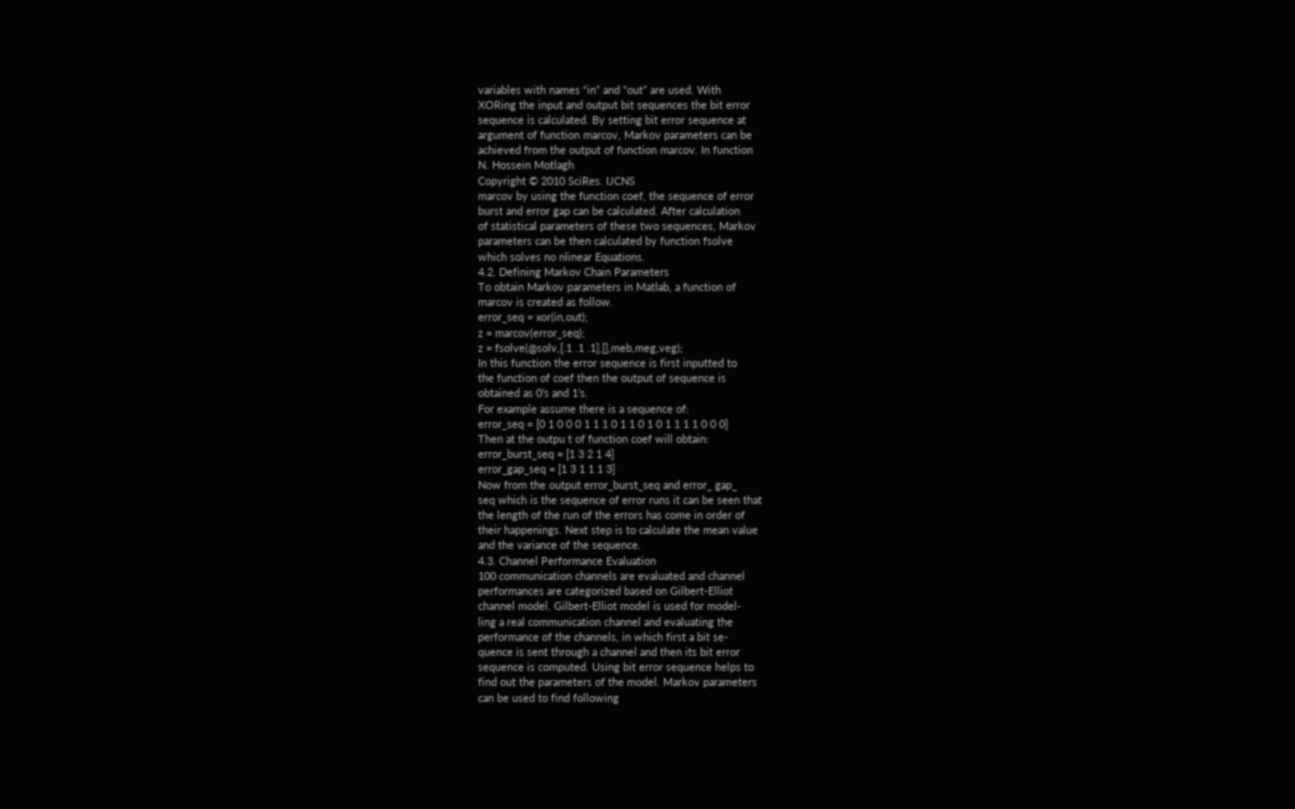variables with names “in” and “out” are used. With
XORing the input and output bit sequences the bit error
sequence is calculated. By setting bit error sequence at
argument of function marcov, Markov parameters can be
achieved from the output of function marcov. In function
N. Hossein Motlagh
Copyright © 2010 SciRes. IJCNS
marcov by using the function coef, the sequence of error
burst and error gap can be calculated. After calculation
of statistical parameters of these two sequences, Markov
parameters can be then calculated by function fsolve
which solves no nlinear Equations.
4.2. Defining Markov Chain Parameters
To obtain Markov parameters in Matlab, a function of
marcov is created as follow.
error_seq = xor(in,out);
z = marcov(error_seq);
z = fsolve(@solv,[.1 .1 .1],[],meb,meg,veg);
In this function the error sequence is first inputted to
the function of coef then the output of sequence is
obtained as 0’s and 1’s.
For example assume there is a sequence of:
error_seq = [0 1 0 0 0 1 1 1 0 1 1 0 1 0 1 1 1 1 0 0 0]
Then at the outpu t of function coef will obtain:
error_burst_seq = [1 3 2 1 4]
error_gap_seq = [1 3 1 1 1 3]
Now from the output error_burst_seq and error_ gap_
seq which is the sequence of error runs it can be seen that
the length of the run of the errors has come in order of
their happenings. Next step is to calculate the mean value
and the variance of the sequence.
4.3. Channel Performance Evaluation
100 communication channels are evaluated and channel
performances are categorized based on Gilbert-Elliot
channel model. Gilbert-Elliot model is used for model-
ling a real communication channel and evaluating the
performance of the channels, in which first a bit se-
quence is sent through a channel and then its bit error
sequence is computed. Using bit error sequence helps to
find out the parameters of the model. Markov parameters
can be used to find following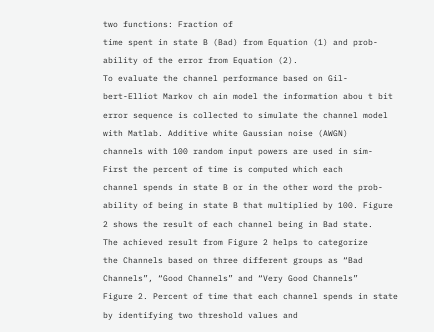two functions: Fraction of
time spent in state B (Bad) from Equation (1) and prob-
ability of the error from Equation (2).
To evaluate the channel performance based on Gil-
bert-Elliot Markov ch ain model the information abou t bit
error sequence is collected to simulate the channel model
with Matlab. Additive white Gaussian noise (AWGN)
channels with 100 random input powers are used in sim-
First the percent of time is computed which each
channel spends in state B or in the other word the prob-
ability of being in state B that multiplied by 100. Figure
2 shows the result of each channel being in Bad state.
The achieved result from Figure 2 helps to categorize
the Channels based on three different groups as “Bad
Channels”, “Good Channels” and “Very Good Channels”
Figure 2. Percent of time that each channel spends in state
by identifying two threshold values and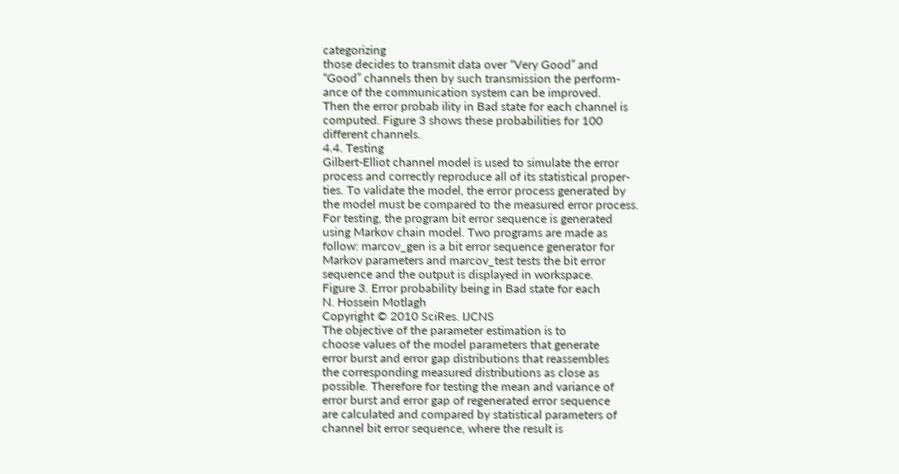categorizing
those decides to transmit data over “Very Good” and
“Good” channels then by such transmission the perform-
ance of the communication system can be improved.
Then the error probab ility in Bad state for each channel is
computed. Figure 3 shows these probabilities for 100
different channels.
4.4. Testing
Gilbert-Elliot channel model is used to simulate the error
process and correctly reproduce all of its statistical proper-
ties. To validate the model, the error process generated by
the model must be compared to the measured error process.
For testing, the program bit error sequence is generated
using Markov chain model. Two programs are made as
follow: marcov_gen is a bit error sequence generator for
Markov parameters and marcov_test tests the bit error
sequence and the output is displayed in workspace.
Figure 3. Error probability being in Bad state for each
N. Hossein Motlagh
Copyright © 2010 SciRes. IJCNS
The objective of the parameter estimation is to
choose values of the model parameters that generate
error burst and error gap distributions that reassembles
the corresponding measured distributions as close as
possible. Therefore for testing the mean and variance of
error burst and error gap of regenerated error sequence
are calculated and compared by statistical parameters of
channel bit error sequence, where the result is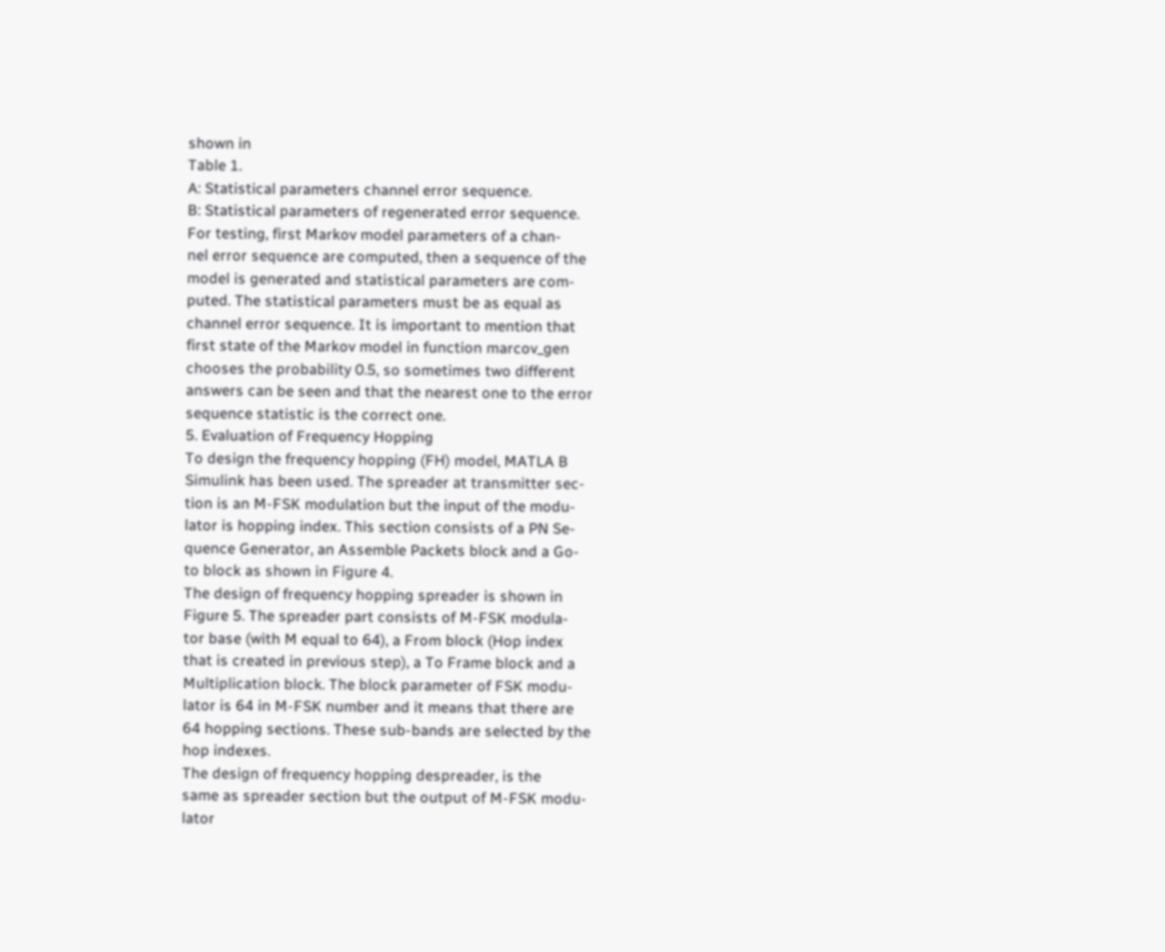shown in
Table 1.
A: Statistical parameters channel error sequence.
B: Statistical parameters of regenerated error sequence.
For testing, first Markov model parameters of a chan-
nel error sequence are computed, then a sequence of the
model is generated and statistical parameters are com-
puted. The statistical parameters must be as equal as
channel error sequence. It is important to mention that
first state of the Markov model in function marcov_gen
chooses the probability 0.5, so sometimes two different
answers can be seen and that the nearest one to the error
sequence statistic is the correct one.
5. Evaluation of Frequency Hopping
To design the frequency hopping (FH) model, MATLA B
Simulink has been used. The spreader at transmitter sec-
tion is an M-FSK modulation but the input of the modu-
lator is hopping index. This section consists of a PN Se-
quence Generator, an Assemble Packets block and a Go-
to block as shown in Figure 4.
The design of frequency hopping spreader is shown in
Figure 5. The spreader part consists of M-FSK modula-
tor base (with M equal to 64), a From block (Hop index
that is created in previous step), a To Frame block and a
Multiplication block. The block parameter of FSK modu-
lator is 64 in M-FSK number and it means that there are
64 hopping sections. These sub-bands are selected by the
hop indexes.
The design of frequency hopping despreader, is the
same as spreader section but the output of M-FSK modu-
lator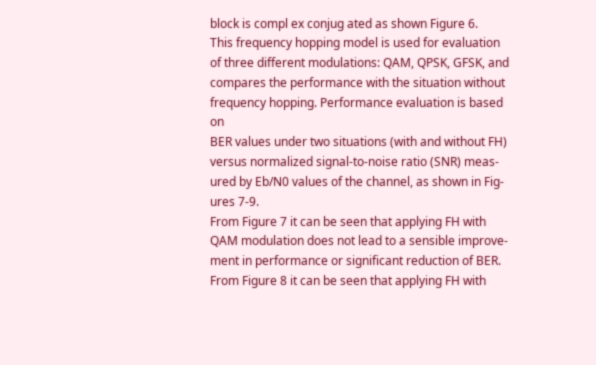block is compl ex conjug ated as shown Figure 6.
This frequency hopping model is used for evaluation
of three different modulations: QAM, QPSK, GFSK, and
compares the performance with the situation without
frequency hopping. Performance evaluation is based on
BER values under two situations (with and without FH)
versus normalized signal-to-noise ratio (SNR) meas-
ured by Eb/N0 values of the channel, as shown in Fig-
ures 7-9.
From Figure 7 it can be seen that applying FH with
QAM modulation does not lead to a sensible improve-
ment in performance or significant reduction of BER.
From Figure 8 it can be seen that applying FH with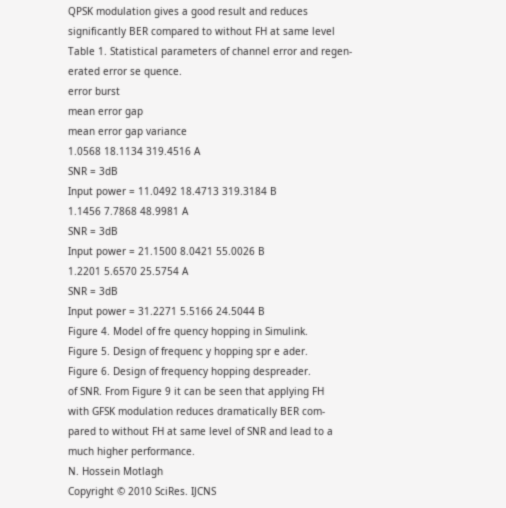QPSK modulation gives a good result and reduces
significantly BER compared to without FH at same level
Table 1. Statistical parameters of channel error and regen-
erated error se quence.
error burst
mean error gap
mean error gap variance
1.0568 18.1134 319.4516 A
SNR = 3dB
Input power = 11.0492 18.4713 319.3184 B
1.1456 7.7868 48.9981 A
SNR = 3dB
Input power = 21.1500 8.0421 55.0026 B
1.2201 5.6570 25.5754 A
SNR = 3dB
Input power = 31.2271 5.5166 24.5044 B
Figure 4. Model of fre quency hopping in Simulink.
Figure 5. Design of frequenc y hopping spr e ader.
Figure 6. Design of frequency hopping despreader.
of SNR. From Figure 9 it can be seen that applying FH
with GFSK modulation reduces dramatically BER com-
pared to without FH at same level of SNR and lead to a
much higher performance.
N. Hossein Motlagh
Copyright © 2010 SciRes. IJCNS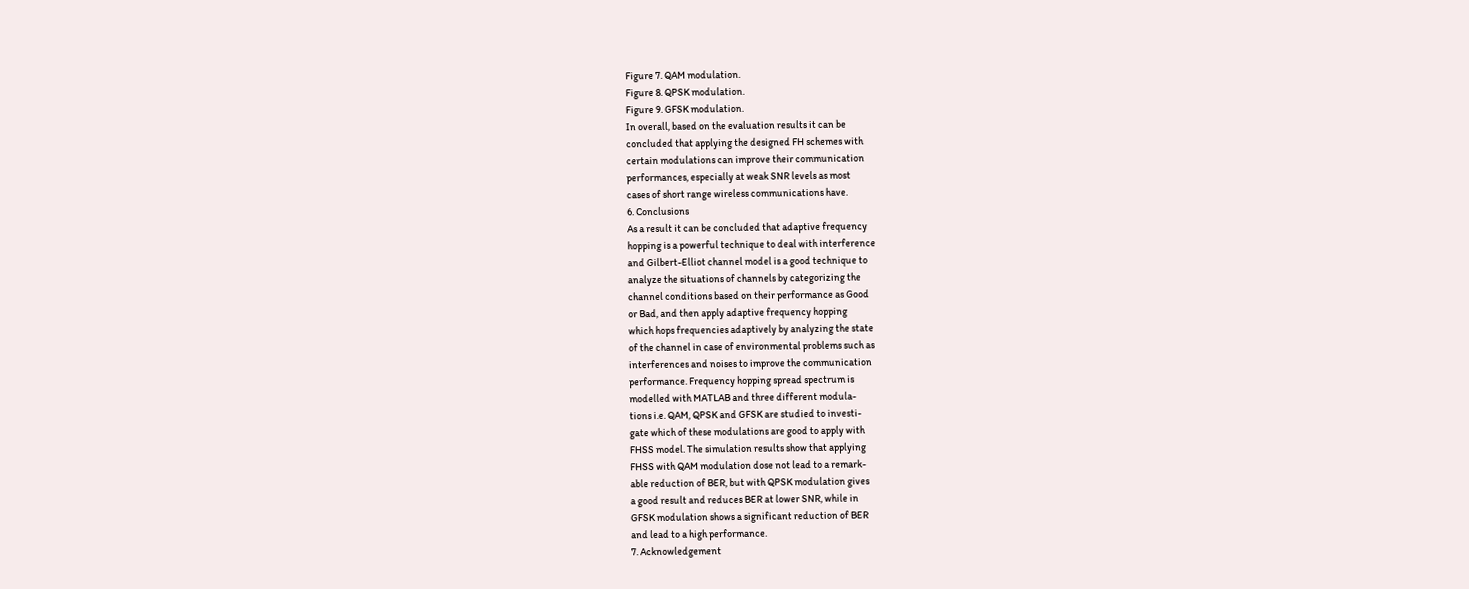Figure 7. QAM modulation.
Figure 8. QPSK modulation.
Figure 9. GFSK modulation.
In overall, based on the evaluation results it can be
concluded that applying the designed FH schemes with
certain modulations can improve their communication
performances, especially at weak SNR levels as most
cases of short range wireless communications have.
6. Conclusions
As a result it can be concluded that adaptive frequency
hopping is a powerful technique to deal with interference
and Gilbert-Elliot channel model is a good technique to
analyze the situations of channels by categorizing the
channel conditions based on their performance as Good
or Bad, and then apply adaptive frequency hopping
which hops frequencies adaptively by analyzing the state
of the channel in case of environmental problems such as
interferences and noises to improve the communication
performance. Frequency hopping spread spectrum is
modelled with MATLAB and three different modula-
tions i.e. QAM, QPSK and GFSK are studied to investi-
gate which of these modulations are good to apply with
FHSS model. The simulation results show that applying
FHSS with QAM modulation dose not lead to a remark-
able reduction of BER, but with QPSK modulation gives
a good result and reduces BER at lower SNR, while in
GFSK modulation shows a significant reduction of BER
and lead to a high performance.
7. Acknowledgement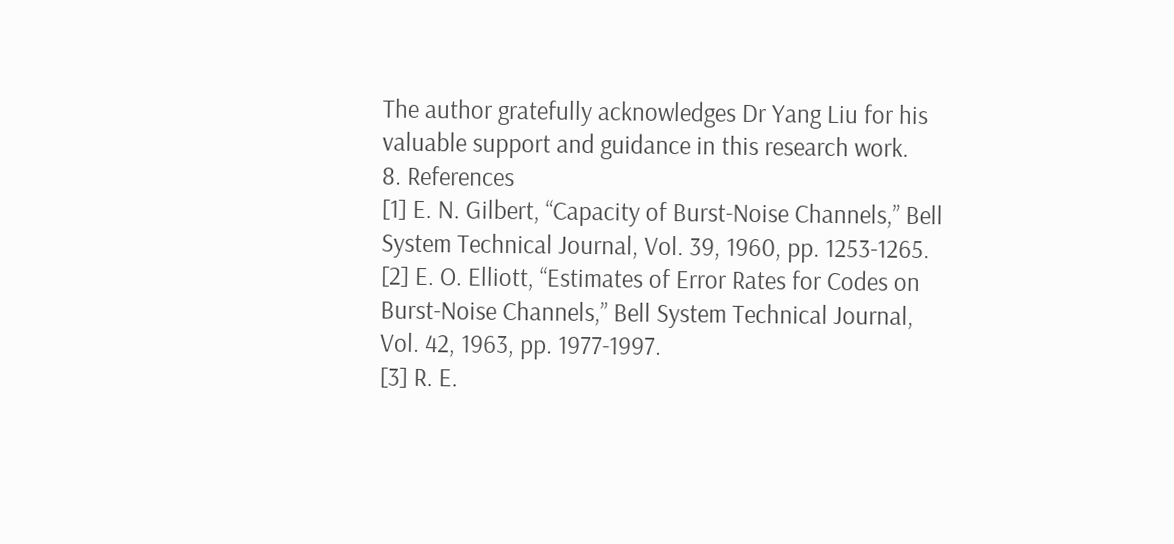The author gratefully acknowledges Dr Yang Liu for his
valuable support and guidance in this research work.
8. References
[1] E. N. Gilbert, “Capacity of Burst-Noise Channels,” Bell
System Technical Journal, Vol. 39, 1960, pp. 1253-1265.
[2] E. O. Elliott, “Estimates of Error Rates for Codes on
Burst-Noise Channels,” Bell System Technical Journal,
Vol. 42, 1963, pp. 1977-1997.
[3] R. E.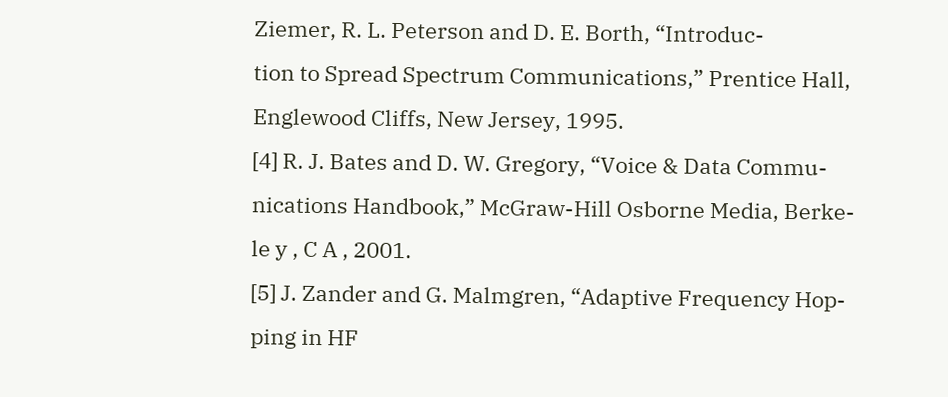Ziemer, R. L. Peterson and D. E. Borth, “Introduc-
tion to Spread Spectrum Communications,” Prentice Hall,
Englewood Cliffs, New Jersey, 1995.
[4] R. J. Bates and D. W. Gregory, “Voice & Data Commu-
nications Handbook,” McGraw-Hill Osborne Media, Berke-
le y , C A , 2001.
[5] J. Zander and G. Malmgren, “Adaptive Frequency Hop-
ping in HF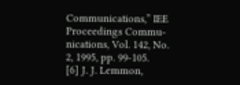Communications,” IEE Proceedings Commu-
nications, Vol. 142, No. 2, 1995, pp. 99-105.
[6] J. J. Lemmon,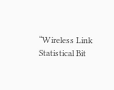“Wireless Link Statistical Bit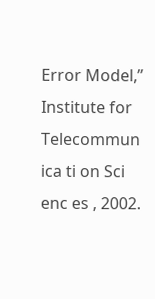Error Model,”
Institute for Telecommun ica ti on Sci enc es , 2002.